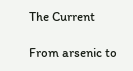The Current

From arsenic to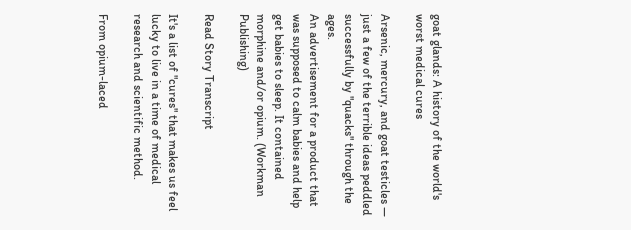goat glands: A history of the world's worst medical cures

Arsenic, mercury, and goat testicles — just a few of the terrible ideas peddled successfully by "quacks" through the ages.
An advertisement for a product that was supposed to calm babies and help get babies to sleep. It contained morphine and/or opium. (Workman Publishing)

Read Story Transcript

It's a list of "cures" that makes us feel lucky to live in a time of medical research and scientific method.

From opium-laced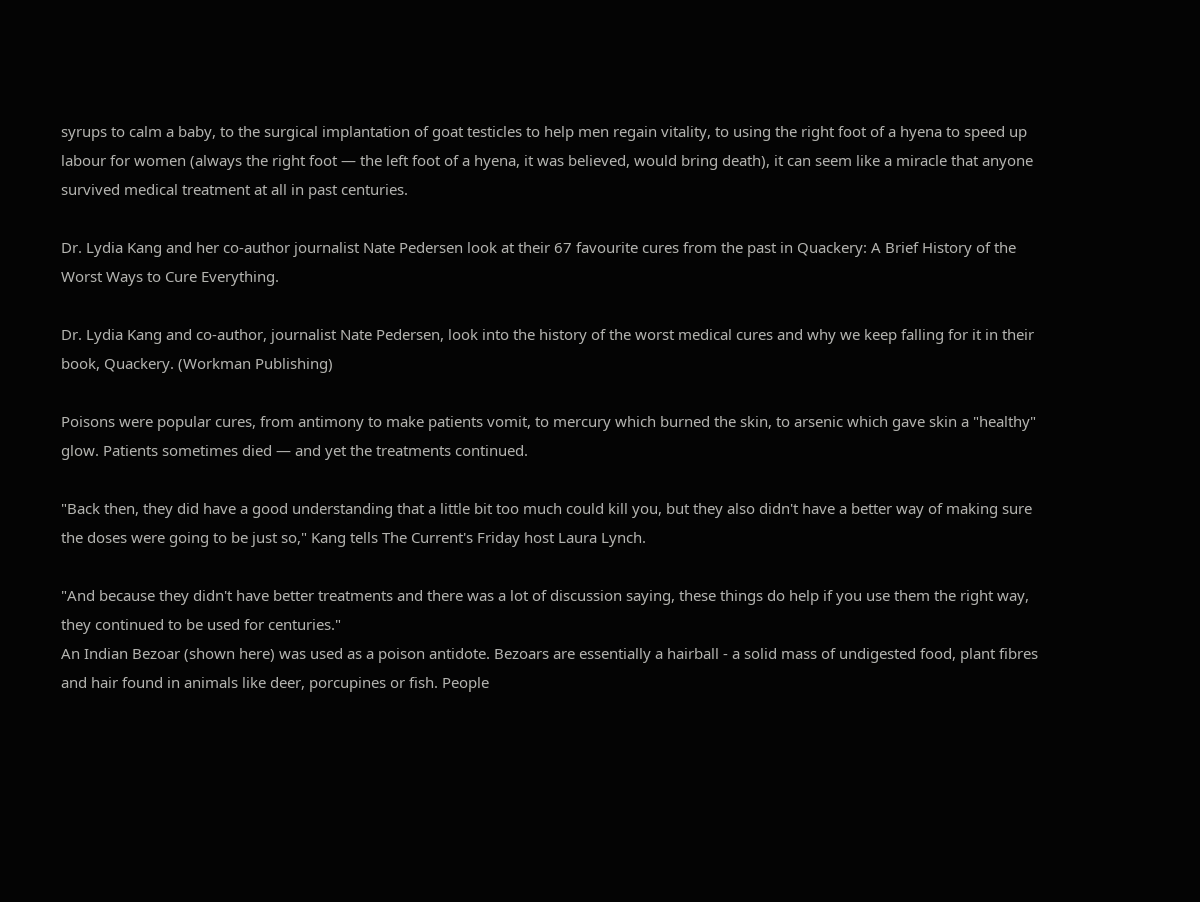syrups to calm a baby, to the surgical implantation of goat testicles to help men regain vitality, to using the right foot of a hyena to speed up labour for women (always the right foot — the left foot of a hyena, it was believed, would bring death), it can seem like a miracle that anyone survived medical treatment at all in past centuries.

Dr. Lydia Kang and her co-author journalist Nate Pedersen look at their 67 favourite cures from the past in Quackery: A Brief History of the Worst Ways to Cure Everything.

Dr. Lydia Kang and co-author, journalist Nate Pedersen, look into the history of the worst medical cures and why we keep falling for it in their book, Quackery. (Workman Publishing)

Poisons were popular cures, from antimony to make patients vomit, to mercury which burned the skin, to arsenic which gave skin a "healthy" glow. Patients sometimes died — and yet the treatments continued.

"Back then, they did have a good understanding that a little bit too much could kill you, but they also didn't have a better way of making sure the doses were going to be just so," Kang tells The Current's Friday host Laura Lynch.

"And because they didn't have better treatments and there was a lot of discussion saying, these things do help if you use them the right way, they continued to be used for centuries."
An Indian Bezoar (shown here) was used as a poison antidote. Bezoars are essentially a hairball - a solid mass of undigested food, plant fibres and hair found in animals like deer, porcupines or fish. People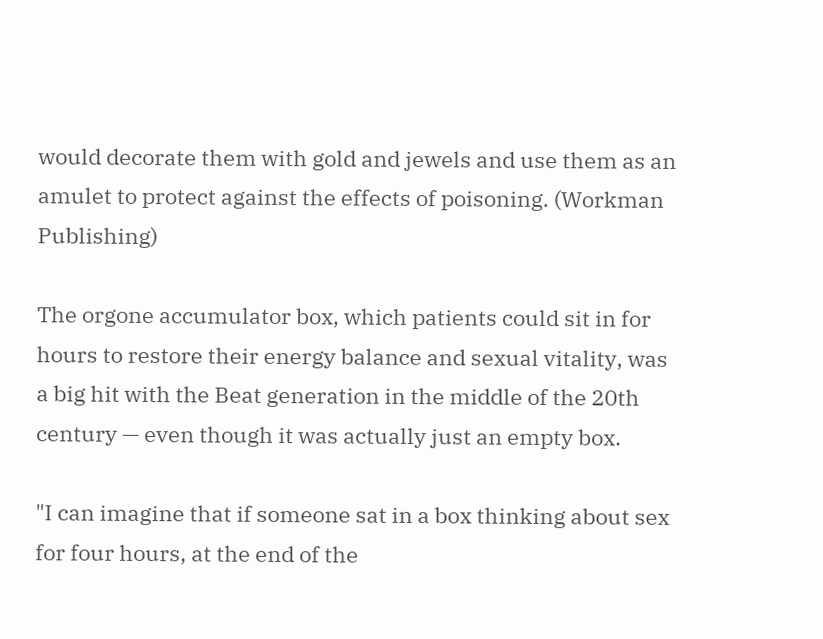would decorate them with gold and jewels and use them as an amulet to protect against the effects of poisoning. (Workman Publishing)

The orgone accumulator box, which patients could sit in for hours to restore their energy balance and sexual vitality, was a big hit with the Beat generation in the middle of the 20th century — even though it was actually just an empty box.

"I can imagine that if someone sat in a box thinking about sex for four hours, at the end of the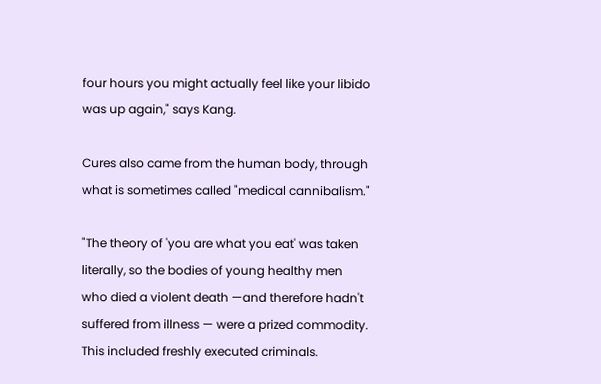four hours you might actually feel like your libido was up again," says Kang.

Cures also came from the human body, through what is sometimes called "medical cannibalism."

"The theory of 'you are what you eat' was taken literally, so the bodies of young healthy men who died a violent death —and therefore hadn't suffered from illness — were a prized commodity. This included freshly executed criminals.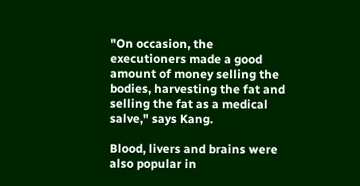"On occasion, the executioners made a good amount of money selling the bodies, harvesting the fat and selling the fat as a medical salve," says Kang.

Blood, livers and brains were also popular in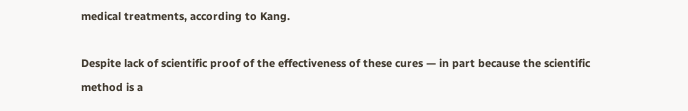medical treatments, according to Kang.

Despite lack of scientific proof of the effectiveness of these cures — in part because the scientific method is a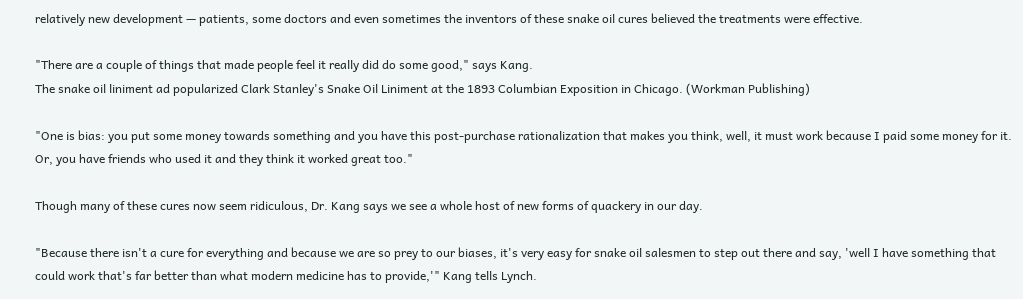relatively new development — patients, some doctors and even sometimes the inventors of these snake oil cures believed the treatments were effective.

"There are a couple of things that made people feel it really did do some good," says Kang.
The snake oil liniment ad popularized Clark Stanley's Snake Oil Liniment at the 1893 Columbian Exposition in Chicago. (Workman Publishing)

"One is bias: you put some money towards something and you have this post-purchase rationalization that makes you think, well, it must work because I paid some money for it. Or, you have friends who used it and they think it worked great too."

Though many of these cures now seem ridiculous, Dr. Kang says we see a whole host of new forms of quackery in our day.

"Because there isn't a cure for everything and because we are so prey to our biases, it's very easy for snake oil salesmen to step out there and say, 'well I have something that could work that's far better than what modern medicine has to provide,'" Kang tells Lynch.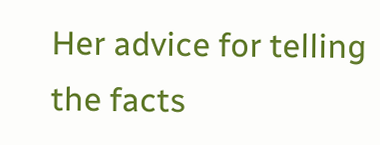Her advice for telling the facts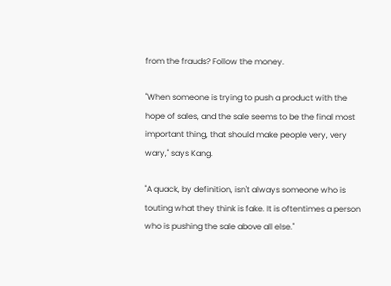from the frauds? Follow the money.

"When someone is trying to push a product with the hope of sales, and the sale seems to be the final most important thing, that should make people very, very wary," says Kang.

"A quack, by definition, isn't always someone who is touting what they think is fake. It is oftentimes a person who is pushing the sale above all else."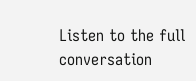Listen to the full conversation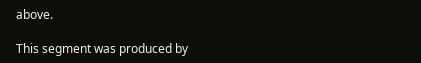above.

This segment was produced by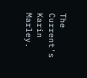The Current's Karin Marley.